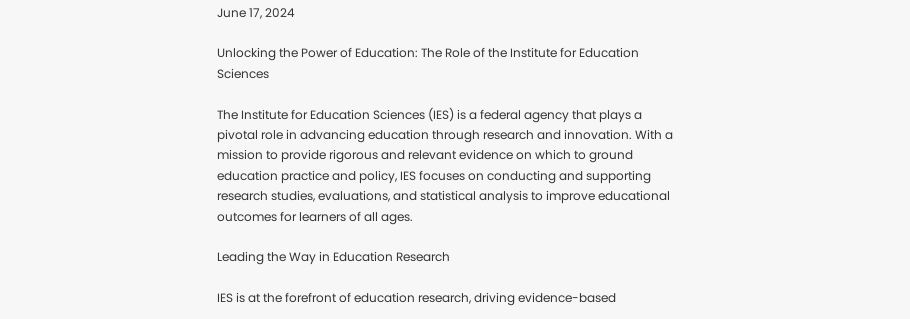June 17, 2024

Unlocking the Power of Education: The Role of the Institute for Education Sciences

The Institute for Education Sciences (IES) is a federal agency that plays a pivotal role in advancing education through research and innovation. With a mission to provide rigorous and relevant evidence on which to ground education practice and policy, IES focuses on conducting and supporting research studies, evaluations, and statistical analysis to improve educational outcomes for learners of all ages.

Leading the Way in Education Research

IES is at the forefront of education research, driving evidence-based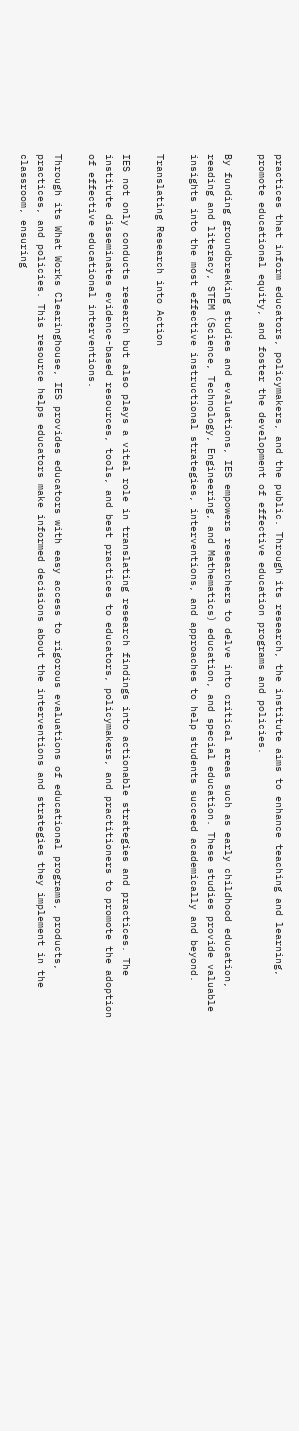practices that inform educators, policymakers, and the public. Through its research, the institute aims to enhance teaching and learning, promote educational equity, and foster the development of effective education programs and policies.

By funding groundbreaking studies and evaluations, IES empowers researchers to delve into critical areas such as early childhood education, reading and literacy, STEM (Science, Technology, Engineering, and Mathematics) education, and special education. These studies provide valuable insights into the most effective instructional strategies, interventions, and approaches to help students succeed academically and beyond.

Translating Research into Action

IES not only conducts research but also plays a vital role in translating research findings into actionable strategies and practices. The institute disseminates evidence-based resources, tools, and best practices to educators, policymakers, and practitioners to promote the adoption of effective educational interventions.

Through its What Works Clearinghouse, IES provides educators with easy access to rigorous evaluations of educational programs, products, practices, and policies. This resource helps educators make informed decisions about the interventions and strategies they implement in the classroom, ensuring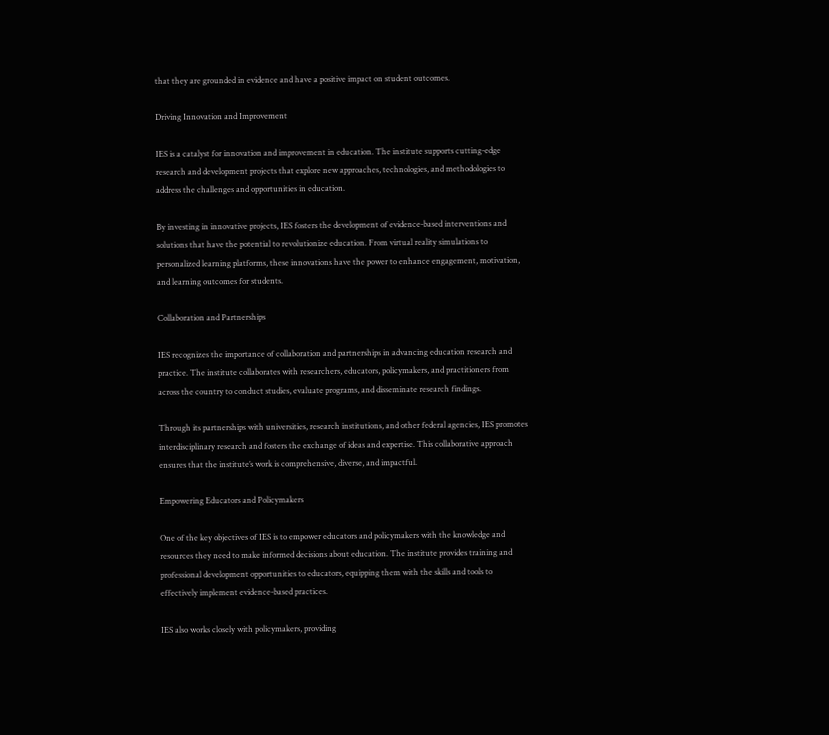that they are grounded in evidence and have a positive impact on student outcomes.

Driving Innovation and Improvement

IES is a catalyst for innovation and improvement in education. The institute supports cutting-edge research and development projects that explore new approaches, technologies, and methodologies to address the challenges and opportunities in education.

By investing in innovative projects, IES fosters the development of evidence-based interventions and solutions that have the potential to revolutionize education. From virtual reality simulations to personalized learning platforms, these innovations have the power to enhance engagement, motivation, and learning outcomes for students.

Collaboration and Partnerships

IES recognizes the importance of collaboration and partnerships in advancing education research and practice. The institute collaborates with researchers, educators, policymakers, and practitioners from across the country to conduct studies, evaluate programs, and disseminate research findings.

Through its partnerships with universities, research institutions, and other federal agencies, IES promotes interdisciplinary research and fosters the exchange of ideas and expertise. This collaborative approach ensures that the institute’s work is comprehensive, diverse, and impactful.

Empowering Educators and Policymakers

One of the key objectives of IES is to empower educators and policymakers with the knowledge and resources they need to make informed decisions about education. The institute provides training and professional development opportunities to educators, equipping them with the skills and tools to effectively implement evidence-based practices.

IES also works closely with policymakers, providing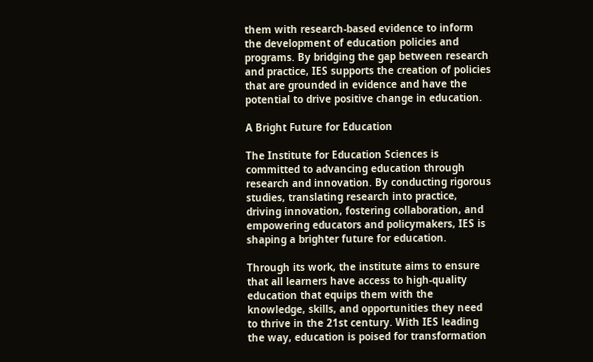them with research-based evidence to inform the development of education policies and programs. By bridging the gap between research and practice, IES supports the creation of policies that are grounded in evidence and have the potential to drive positive change in education.

A Bright Future for Education

The Institute for Education Sciences is committed to advancing education through research and innovation. By conducting rigorous studies, translating research into practice, driving innovation, fostering collaboration, and empowering educators and policymakers, IES is shaping a brighter future for education.

Through its work, the institute aims to ensure that all learners have access to high-quality education that equips them with the knowledge, skills, and opportunities they need to thrive in the 21st century. With IES leading the way, education is poised for transformation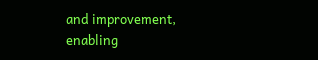and improvement, enabling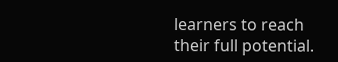learners to reach their full potential.